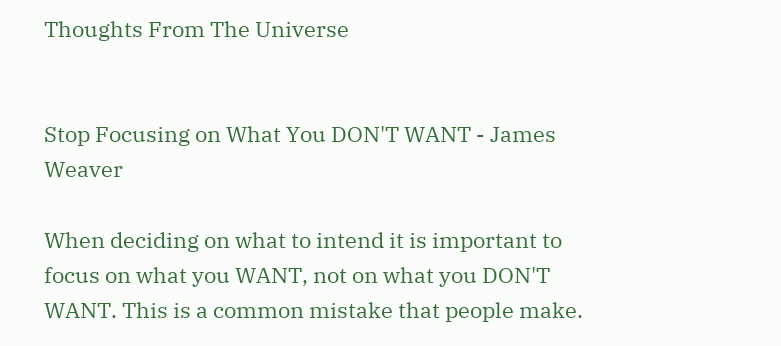Thoughts From The Universe


Stop Focusing on What You DON'T WANT - James Weaver

When deciding on what to intend it is important to focus on what you WANT, not on what you DON'T WANT. This is a common mistake that people make.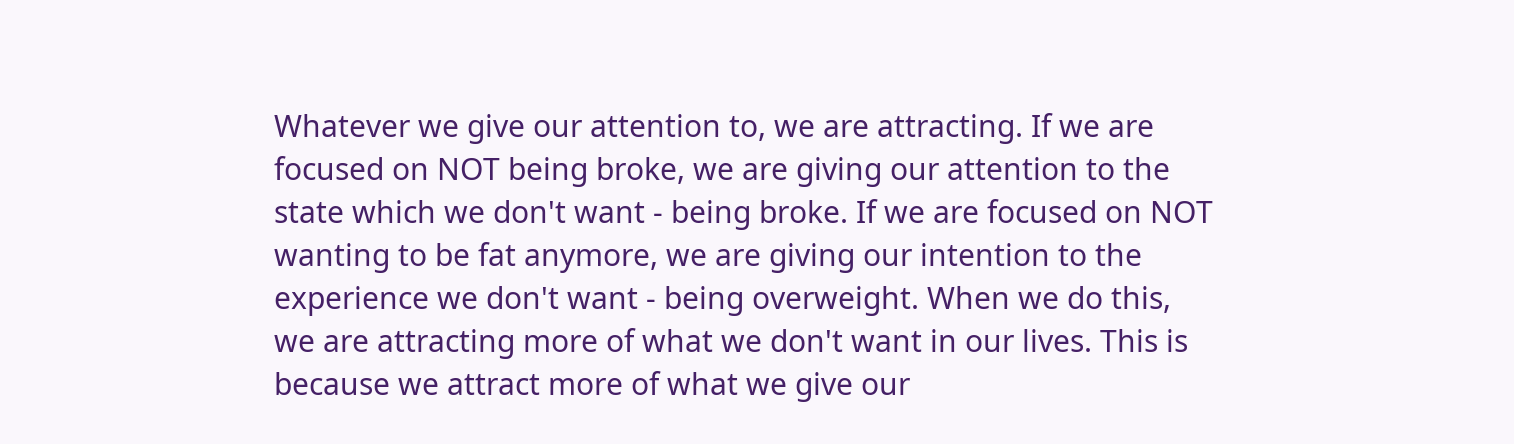Whatever we give our attention to, we are attracting. If we are focused on NOT being broke, we are giving our attention to the state which we don't want - being broke. If we are focused on NOT wanting to be fat anymore, we are giving our intention to the experience we don't want - being overweight. When we do this, we are attracting more of what we don't want in our lives. This is because we attract more of what we give our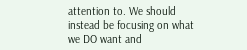attention to. We should instead be focusing on what we DO want and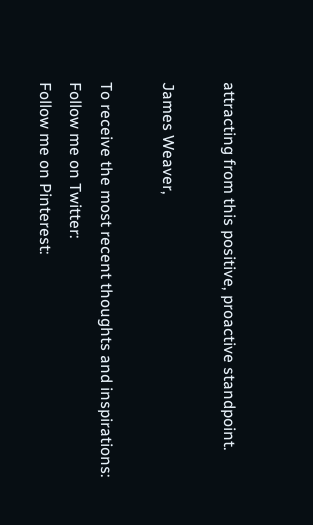attracting from this positive, proactive standpoint.

James Weaver,

To receive the most recent thoughts and inspirations:
Follow me on Twitter:
Follow me on Pinterest: